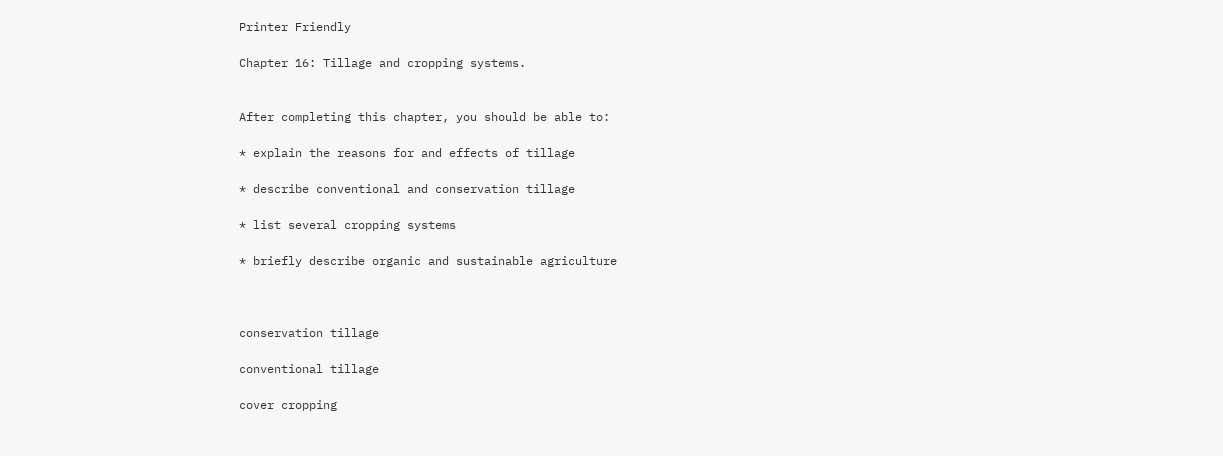Printer Friendly

Chapter 16: Tillage and cropping systems.


After completing this chapter, you should be able to:

* explain the reasons for and effects of tillage

* describe conventional and conservation tillage

* list several cropping systems

* briefly describe organic and sustainable agriculture



conservation tillage

conventional tillage

cover cropping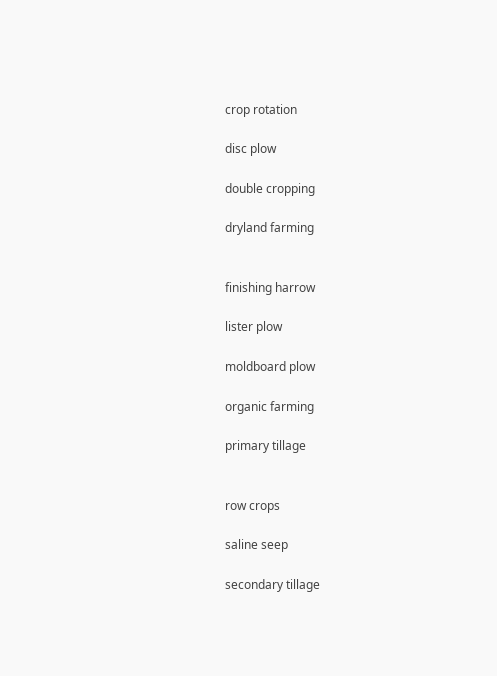crop rotation

disc plow

double cropping

dryland farming


finishing harrow

lister plow

moldboard plow

organic farming

primary tillage


row crops

saline seep

secondary tillage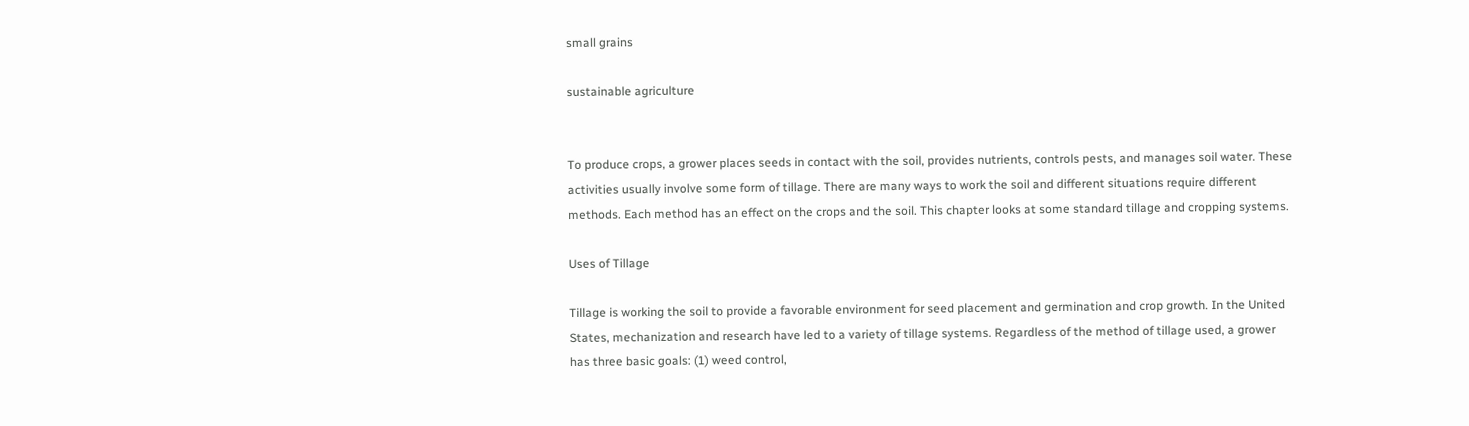small grains

sustainable agriculture


To produce crops, a grower places seeds in contact with the soil, provides nutrients, controls pests, and manages soil water. These activities usually involve some form of tillage. There are many ways to work the soil and different situations require different methods. Each method has an effect on the crops and the soil. This chapter looks at some standard tillage and cropping systems.

Uses of Tillage

Tillage is working the soil to provide a favorable environment for seed placement and germination and crop growth. In the United States, mechanization and research have led to a variety of tillage systems. Regardless of the method of tillage used, a grower has three basic goals: (1) weed control,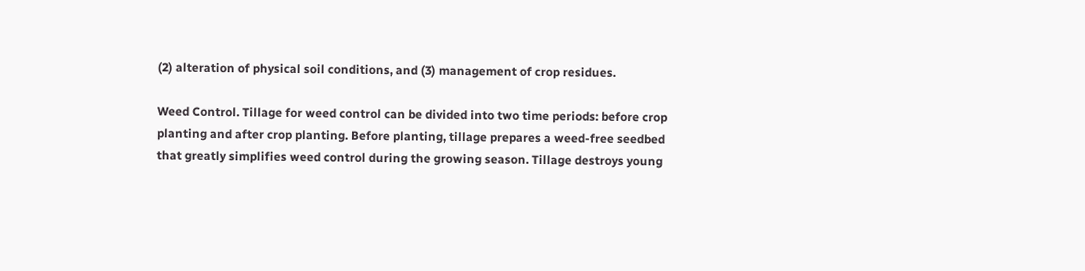(2) alteration of physical soil conditions, and (3) management of crop residues.

Weed Control. Tillage for weed control can be divided into two time periods: before crop planting and after crop planting. Before planting, tillage prepares a weed-free seedbed that greatly simplifies weed control during the growing season. Tillage destroys young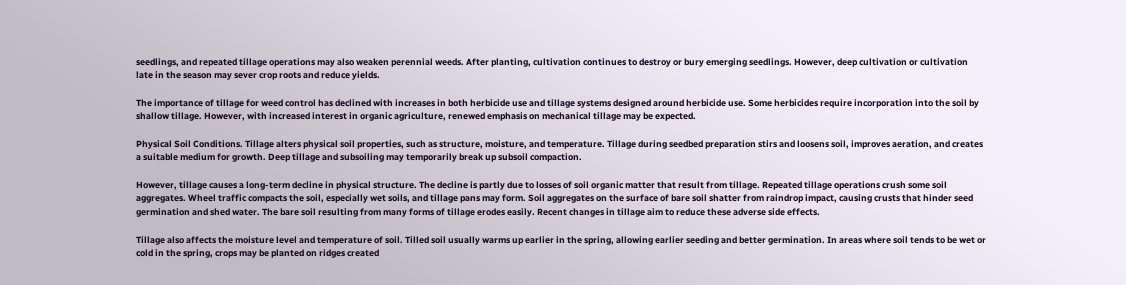seedlings, and repeated tillage operations may also weaken perennial weeds. After planting, cultivation continues to destroy or bury emerging seedlings. However, deep cultivation or cultivation late in the season may sever crop roots and reduce yields.

The importance of tillage for weed control has declined with increases in both herbicide use and tillage systems designed around herbicide use. Some herbicides require incorporation into the soil by shallow tillage. However, with increased interest in organic agriculture, renewed emphasis on mechanical tillage may be expected.

Physical Soil Conditions. Tillage alters physical soil properties, such as structure, moisture, and temperature. Tillage during seedbed preparation stirs and loosens soil, improves aeration, and creates a suitable medium for growth. Deep tillage and subsoiling may temporarily break up subsoil compaction.

However, tillage causes a long-term decline in physical structure. The decline is partly due to losses of soil organic matter that result from tillage. Repeated tillage operations crush some soil aggregates. Wheel traffic compacts the soil, especially wet soils, and tillage pans may form. Soil aggregates on the surface of bare soil shatter from raindrop impact, causing crusts that hinder seed germination and shed water. The bare soil resulting from many forms of tillage erodes easily. Recent changes in tillage aim to reduce these adverse side effects.

Tillage also affects the moisture level and temperature of soil. Tilled soil usually warms up earlier in the spring, allowing earlier seeding and better germination. In areas where soil tends to be wet or cold in the spring, crops may be planted on ridges created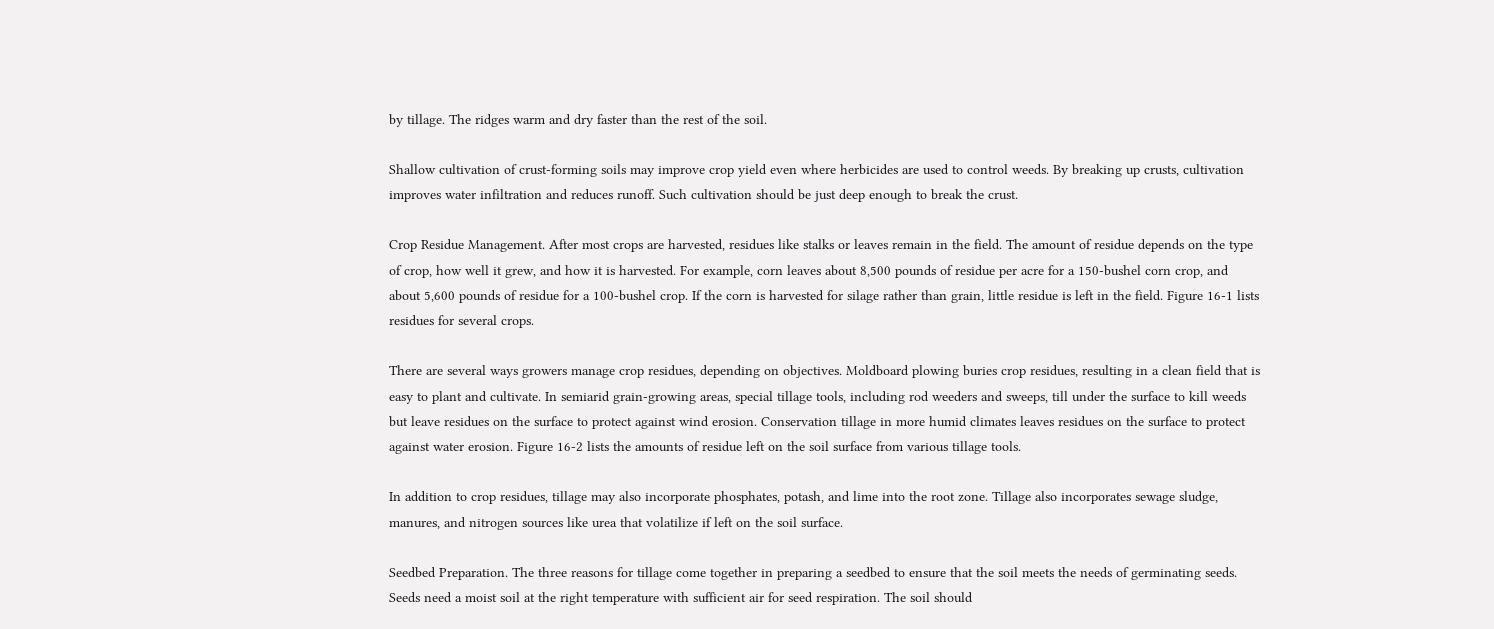by tillage. The ridges warm and dry faster than the rest of the soil.

Shallow cultivation of crust-forming soils may improve crop yield even where herbicides are used to control weeds. By breaking up crusts, cultivation improves water infiltration and reduces runoff. Such cultivation should be just deep enough to break the crust.

Crop Residue Management. After most crops are harvested, residues like stalks or leaves remain in the field. The amount of residue depends on the type of crop, how well it grew, and how it is harvested. For example, corn leaves about 8,500 pounds of residue per acre for a 150-bushel corn crop, and about 5,600 pounds of residue for a 100-bushel crop. If the corn is harvested for silage rather than grain, little residue is left in the field. Figure 16-1 lists residues for several crops.

There are several ways growers manage crop residues, depending on objectives. Moldboard plowing buries crop residues, resulting in a clean field that is easy to plant and cultivate. In semiarid grain-growing areas, special tillage tools, including rod weeders and sweeps, till under the surface to kill weeds but leave residues on the surface to protect against wind erosion. Conservation tillage in more humid climates leaves residues on the surface to protect against water erosion. Figure 16-2 lists the amounts of residue left on the soil surface from various tillage tools.

In addition to crop residues, tillage may also incorporate phosphates, potash, and lime into the root zone. Tillage also incorporates sewage sludge, manures, and nitrogen sources like urea that volatilize if left on the soil surface.

Seedbed Preparation. The three reasons for tillage come together in preparing a seedbed to ensure that the soil meets the needs of germinating seeds. Seeds need a moist soil at the right temperature with sufficient air for seed respiration. The soil should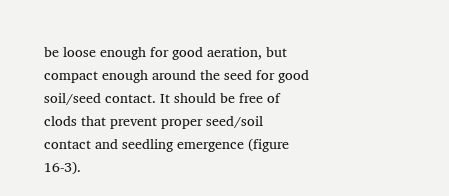be loose enough for good aeration, but compact enough around the seed for good soil/seed contact. It should be free of clods that prevent proper seed/soil contact and seedling emergence (figure 16-3).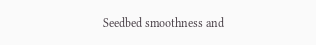Seedbed smoothness and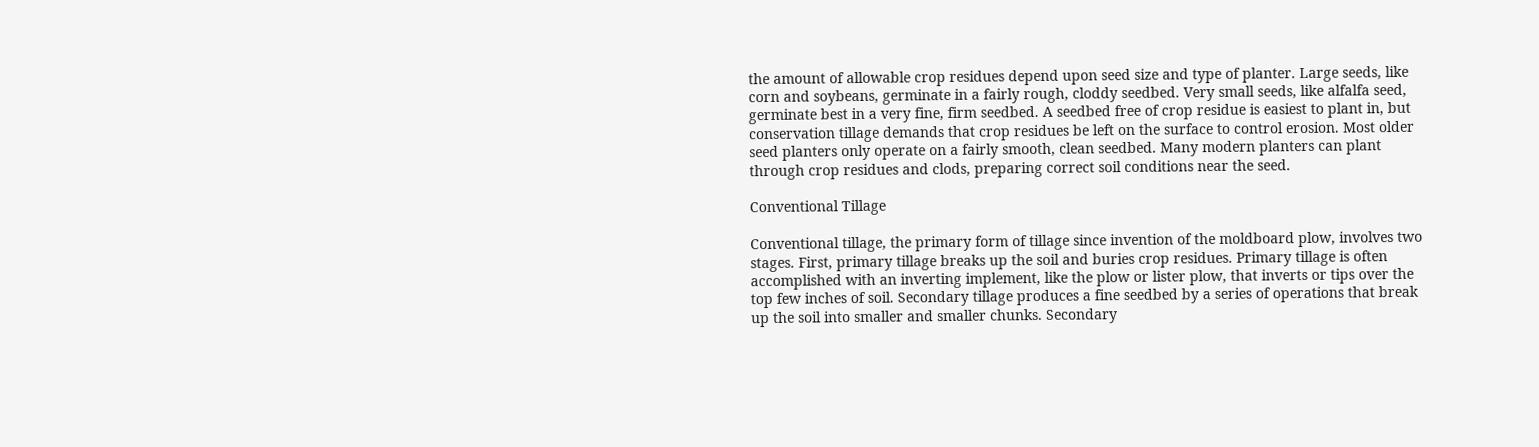the amount of allowable crop residues depend upon seed size and type of planter. Large seeds, like corn and soybeans, germinate in a fairly rough, cloddy seedbed. Very small seeds, like alfalfa seed, germinate best in a very fine, firm seedbed. A seedbed free of crop residue is easiest to plant in, but conservation tillage demands that crop residues be left on the surface to control erosion. Most older seed planters only operate on a fairly smooth, clean seedbed. Many modern planters can plant through crop residues and clods, preparing correct soil conditions near the seed.

Conventional Tillage

Conventional tillage, the primary form of tillage since invention of the moldboard plow, involves two stages. First, primary tillage breaks up the soil and buries crop residues. Primary tillage is often accomplished with an inverting implement, like the plow or lister plow, that inverts or tips over the top few inches of soil. Secondary tillage produces a fine seedbed by a series of operations that break up the soil into smaller and smaller chunks. Secondary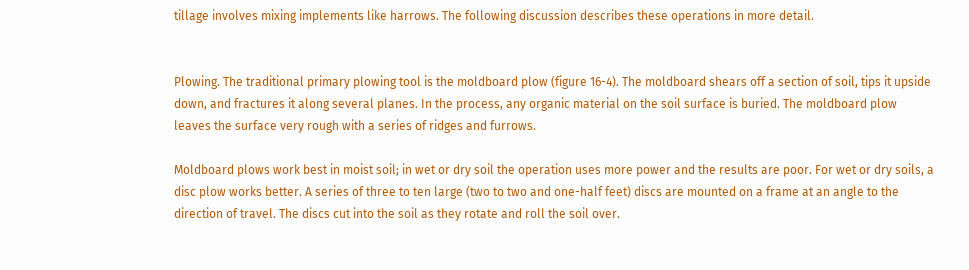tillage involves mixing implements like harrows. The following discussion describes these operations in more detail.


Plowing. The traditional primary plowing tool is the moldboard plow (figure 16-4). The moldboard shears off a section of soil, tips it upside down, and fractures it along several planes. In the process, any organic material on the soil surface is buried. The moldboard plow leaves the surface very rough with a series of ridges and furrows.

Moldboard plows work best in moist soil; in wet or dry soil the operation uses more power and the results are poor. For wet or dry soils, a disc plow works better. A series of three to ten large (two to two and one-half feet) discs are mounted on a frame at an angle to the direction of travel. The discs cut into the soil as they rotate and roll the soil over.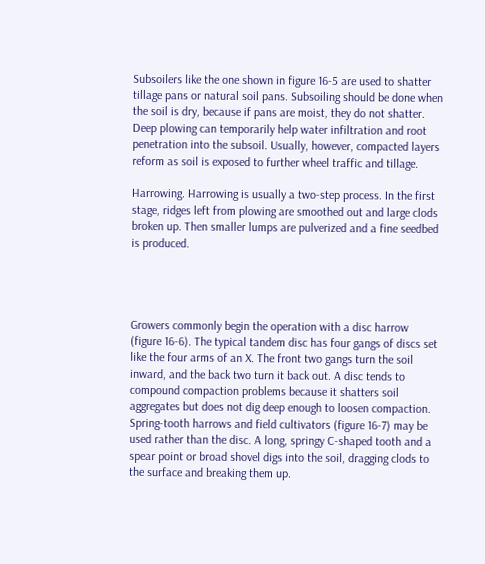Subsoilers like the one shown in figure 16-5 are used to shatter tillage pans or natural soil pans. Subsoiling should be done when the soil is dry, because if pans are moist, they do not shatter. Deep plowing can temporarily help water infiltration and root penetration into the subsoil. Usually, however, compacted layers reform as soil is exposed to further wheel traffic and tillage.

Harrowing. Harrowing is usually a two-step process. In the first stage, ridges left from plowing are smoothed out and large clods broken up. Then smaller lumps are pulverized and a fine seedbed is produced.




Growers commonly begin the operation with a disc harrow (figure 16-6). The typical tandem disc has four gangs of discs set like the four arms of an X. The front two gangs turn the soil inward, and the back two turn it back out. A disc tends to compound compaction problems because it shatters soil aggregates but does not dig deep enough to loosen compaction. Spring-tooth harrows and field cultivators (figure 16-7) may be used rather than the disc. A long, springy C-shaped tooth and a spear point or broad shovel digs into the soil, dragging clods to the surface and breaking them up.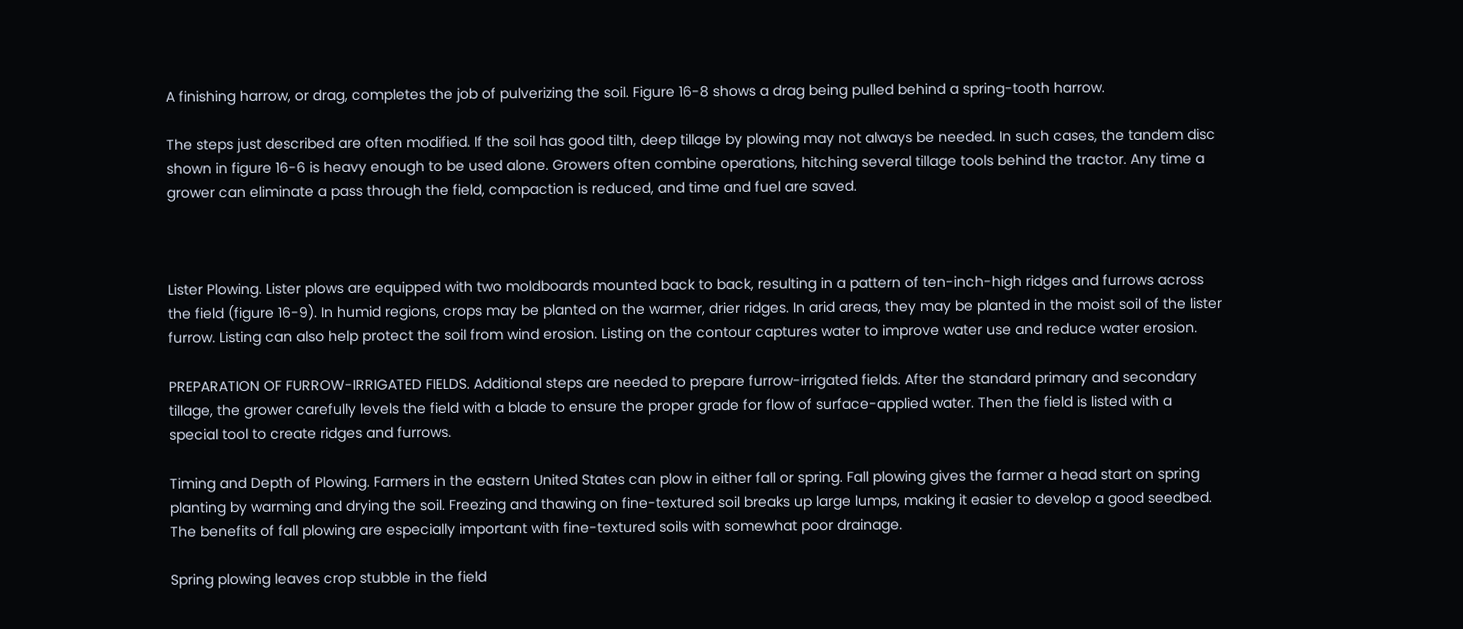A finishing harrow, or drag, completes the job of pulverizing the soil. Figure 16-8 shows a drag being pulled behind a spring-tooth harrow.

The steps just described are often modified. If the soil has good tilth, deep tillage by plowing may not always be needed. In such cases, the tandem disc shown in figure 16-6 is heavy enough to be used alone. Growers often combine operations, hitching several tillage tools behind the tractor. Any time a grower can eliminate a pass through the field, compaction is reduced, and time and fuel are saved.



Lister Plowing. Lister plows are equipped with two moldboards mounted back to back, resulting in a pattern of ten-inch-high ridges and furrows across the field (figure 16-9). In humid regions, crops may be planted on the warmer, drier ridges. In arid areas, they may be planted in the moist soil of the lister furrow. Listing can also help protect the soil from wind erosion. Listing on the contour captures water to improve water use and reduce water erosion.

PREPARATION OF FURROW-IRRIGATED FIELDS. Additional steps are needed to prepare furrow-irrigated fields. After the standard primary and secondary tillage, the grower carefully levels the field with a blade to ensure the proper grade for flow of surface-applied water. Then the field is listed with a special tool to create ridges and furrows.

Timing and Depth of Plowing. Farmers in the eastern United States can plow in either fall or spring. Fall plowing gives the farmer a head start on spring planting by warming and drying the soil. Freezing and thawing on fine-textured soil breaks up large lumps, making it easier to develop a good seedbed. The benefits of fall plowing are especially important with fine-textured soils with somewhat poor drainage.

Spring plowing leaves crop stubble in the field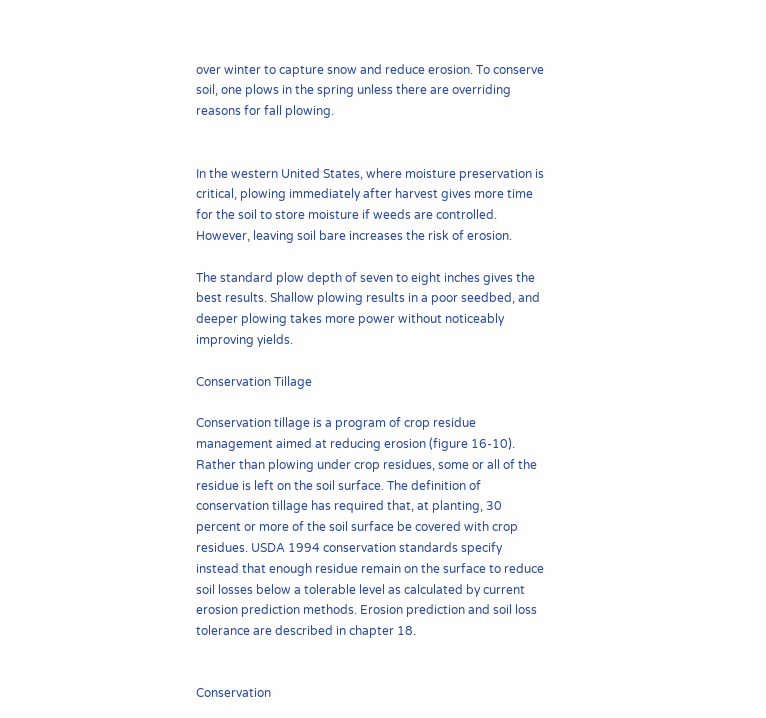over winter to capture snow and reduce erosion. To conserve soil, one plows in the spring unless there are overriding reasons for fall plowing.


In the western United States, where moisture preservation is critical, plowing immediately after harvest gives more time for the soil to store moisture if weeds are controlled. However, leaving soil bare increases the risk of erosion.

The standard plow depth of seven to eight inches gives the best results. Shallow plowing results in a poor seedbed, and deeper plowing takes more power without noticeably improving yields.

Conservation Tillage

Conservation tillage is a program of crop residue management aimed at reducing erosion (figure 16-10). Rather than plowing under crop residues, some or all of the residue is left on the soil surface. The definition of conservation tillage has required that, at planting, 30 percent or more of the soil surface be covered with crop residues. USDA 1994 conservation standards specify instead that enough residue remain on the surface to reduce soil losses below a tolerable level as calculated by current erosion prediction methods. Erosion prediction and soil loss tolerance are described in chapter 18.


Conservation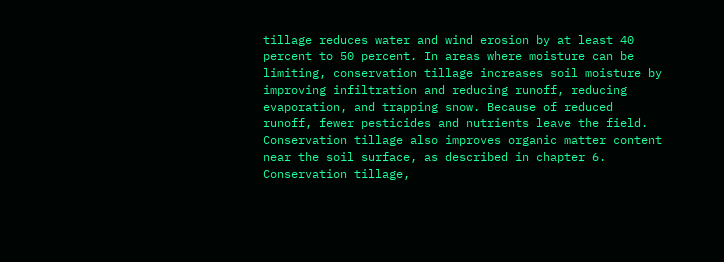tillage reduces water and wind erosion by at least 40 percent to 50 percent. In areas where moisture can be limiting, conservation tillage increases soil moisture by improving infiltration and reducing runoff, reducing evaporation, and trapping snow. Because of reduced runoff, fewer pesticides and nutrients leave the field. Conservation tillage also improves organic matter content near the soil surface, as described in chapter 6. Conservation tillage,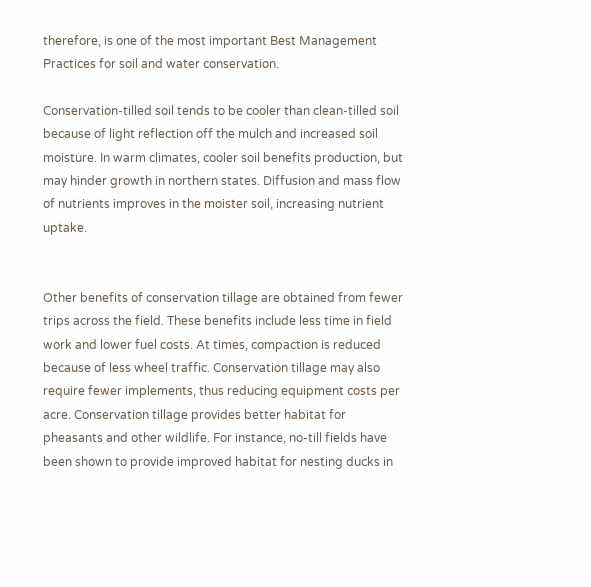therefore, is one of the most important Best Management Practices for soil and water conservation.

Conservation-tilled soil tends to be cooler than clean-tilled soil because of light reflection off the mulch and increased soil moisture. In warm climates, cooler soil benefits production, but may hinder growth in northern states. Diffusion and mass flow of nutrients improves in the moister soil, increasing nutrient uptake.


Other benefits of conservation tillage are obtained from fewer trips across the field. These benefits include less time in field work and lower fuel costs. At times, compaction is reduced because of less wheel traffic. Conservation tillage may also require fewer implements, thus reducing equipment costs per acre. Conservation tillage provides better habitat for pheasants and other wildlife. For instance, no-till fields have been shown to provide improved habitat for nesting ducks in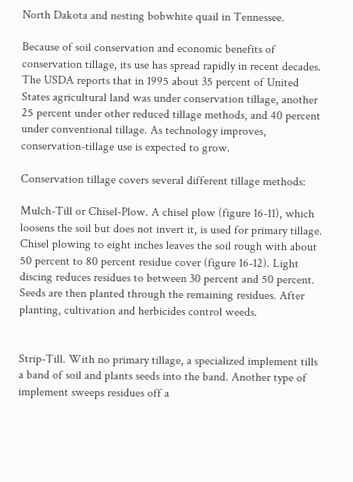North Dakota and nesting bobwhite quail in Tennessee.

Because of soil conservation and economic benefits of conservation tillage, its use has spread rapidly in recent decades. The USDA reports that in 1995 about 35 percent of United States agricultural land was under conservation tillage, another 25 percent under other reduced tillage methods, and 40 percent under conventional tillage. As technology improves, conservation-tillage use is expected to grow.

Conservation tillage covers several different tillage methods:

Mulch-Till or Chisel-Plow. A chisel plow (figure 16-11), which loosens the soil but does not invert it, is used for primary tillage. Chisel plowing to eight inches leaves the soil rough with about 50 percent to 80 percent residue cover (figure 16-12). Light discing reduces residues to between 30 percent and 50 percent. Seeds are then planted through the remaining residues. After planting, cultivation and herbicides control weeds.


Strip-Till. With no primary tillage, a specialized implement tills a band of soil and plants seeds into the band. Another type of implement sweeps residues off a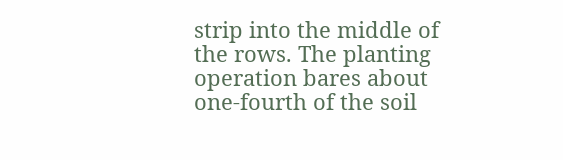strip into the middle of the rows. The planting operation bares about one-fourth of the soil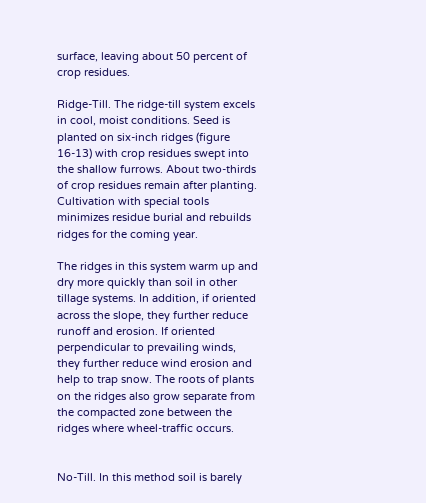surface, leaving about 50 percent of crop residues.

Ridge-Till. The ridge-till system excels in cool, moist conditions. Seed is planted on six-inch ridges (figure 16-13) with crop residues swept into the shallow furrows. About two-thirds of crop residues remain after planting. Cultivation with special tools minimizes residue burial and rebuilds ridges for the coming year.

The ridges in this system warm up and dry more quickly than soil in other tillage systems. In addition, if oriented across the slope, they further reduce runoff and erosion. If oriented perpendicular to prevailing winds, they further reduce wind erosion and help to trap snow. The roots of plants on the ridges also grow separate from the compacted zone between the ridges where wheel-traffic occurs.


No-Till. In this method soil is barely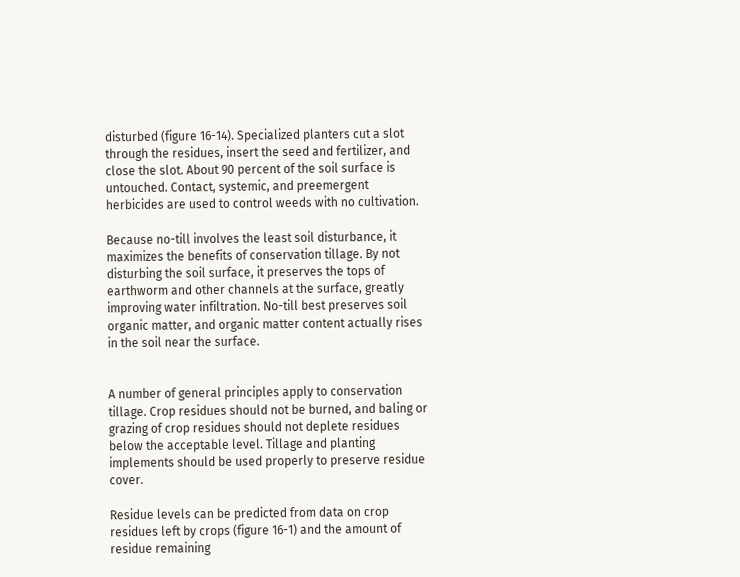disturbed (figure 16-14). Specialized planters cut a slot through the residues, insert the seed and fertilizer, and close the slot. About 90 percent of the soil surface is untouched. Contact, systemic, and preemergent herbicides are used to control weeds with no cultivation.

Because no-till involves the least soil disturbance, it maximizes the benefits of conservation tillage. By not disturbing the soil surface, it preserves the tops of earthworm and other channels at the surface, greatly improving water infiltration. No-till best preserves soil organic matter, and organic matter content actually rises in the soil near the surface.


A number of general principles apply to conservation tillage. Crop residues should not be burned, and baling or grazing of crop residues should not deplete residues below the acceptable level. Tillage and planting implements should be used properly to preserve residue cover.

Residue levels can be predicted from data on crop residues left by crops (figure 16-1) and the amount of residue remaining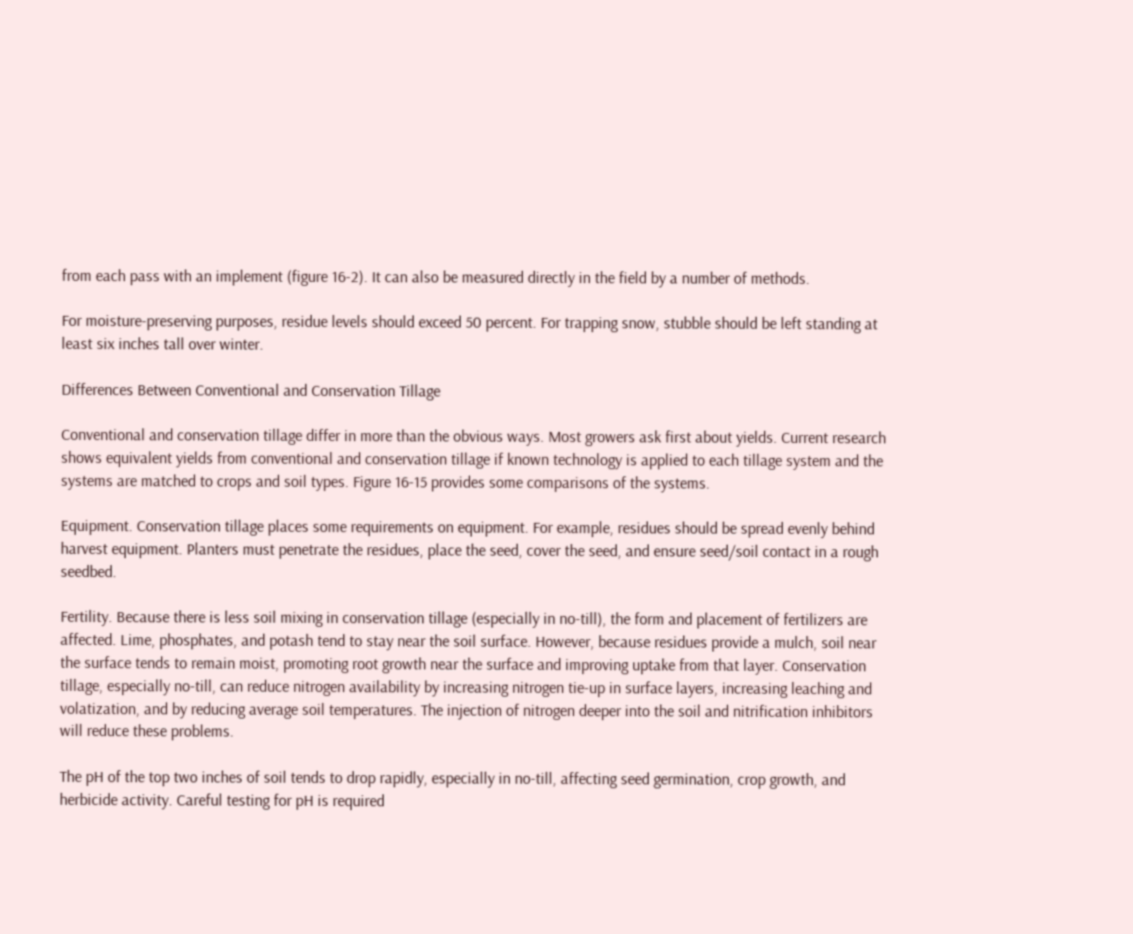from each pass with an implement (figure 16-2). It can also be measured directly in the field by a number of methods.

For moisture-preserving purposes, residue levels should exceed 50 percent. For trapping snow, stubble should be left standing at least six inches tall over winter.

Differences Between Conventional and Conservation Tillage

Conventional and conservation tillage differ in more than the obvious ways. Most growers ask first about yields. Current research shows equivalent yields from conventional and conservation tillage if known technology is applied to each tillage system and the systems are matched to crops and soil types. Figure 16-15 provides some comparisons of the systems.

Equipment. Conservation tillage places some requirements on equipment. For example, residues should be spread evenly behind harvest equipment. Planters must penetrate the residues, place the seed, cover the seed, and ensure seed/soil contact in a rough seedbed.

Fertility. Because there is less soil mixing in conservation tillage (especially in no-till), the form and placement of fertilizers are affected. Lime, phosphates, and potash tend to stay near the soil surface. However, because residues provide a mulch, soil near the surface tends to remain moist, promoting root growth near the surface and improving uptake from that layer. Conservation tillage, especially no-till, can reduce nitrogen availability by increasing nitrogen tie-up in surface layers, increasing leaching and volatization, and by reducing average soil temperatures. The injection of nitrogen deeper into the soil and nitrification inhibitors will reduce these problems.

The pH of the top two inches of soil tends to drop rapidly, especially in no-till, affecting seed germination, crop growth, and herbicide activity. Careful testing for pH is required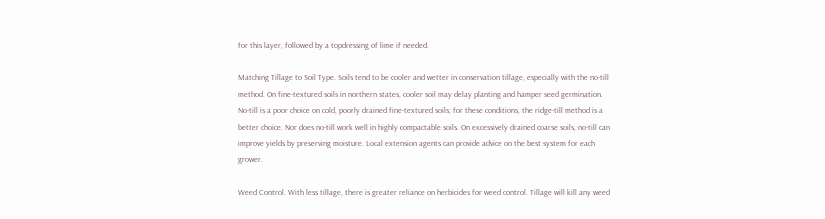for this layer, followed by a topdressing of lime if needed.

Matching Tillage to Soil Type. Soils tend to be cooler and wetter in conservation tillage, especially with the no-till method. On fine-textured soils in northern states, cooler soil may delay planting and hamper seed germination. No-till is a poor choice on cold, poorly drained fine-textured soils; for these conditions, the ridge-till method is a better choice. Nor does no-till work well in highly compactable soils. On excessively drained coarse soils, no-till can improve yields by preserving moisture. Local extension agents can provide advice on the best system for each grower.

Weed Control. With less tillage, there is greater reliance on herbicides for weed control. Tillage will kill any weed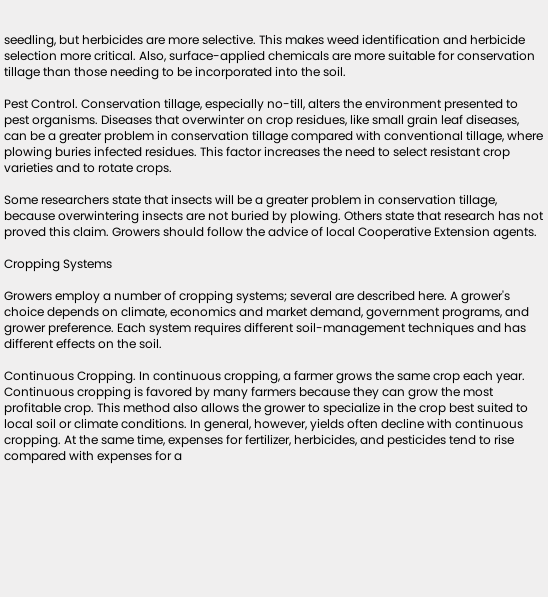seedling, but herbicides are more selective. This makes weed identification and herbicide selection more critical. Also, surface-applied chemicals are more suitable for conservation tillage than those needing to be incorporated into the soil.

Pest Control. Conservation tillage, especially no-till, alters the environment presented to pest organisms. Diseases that overwinter on crop residues, like small grain leaf diseases, can be a greater problem in conservation tillage compared with conventional tillage, where plowing buries infected residues. This factor increases the need to select resistant crop varieties and to rotate crops.

Some researchers state that insects will be a greater problem in conservation tillage, because overwintering insects are not buried by plowing. Others state that research has not proved this claim. Growers should follow the advice of local Cooperative Extension agents.

Cropping Systems

Growers employ a number of cropping systems; several are described here. A grower's choice depends on climate, economics and market demand, government programs, and grower preference. Each system requires different soil-management techniques and has different effects on the soil.

Continuous Cropping. In continuous cropping, a farmer grows the same crop each year. Continuous cropping is favored by many farmers because they can grow the most profitable crop. This method also allows the grower to specialize in the crop best suited to local soil or climate conditions. In general, however, yields often decline with continuous cropping. At the same time, expenses for fertilizer, herbicides, and pesticides tend to rise compared with expenses for a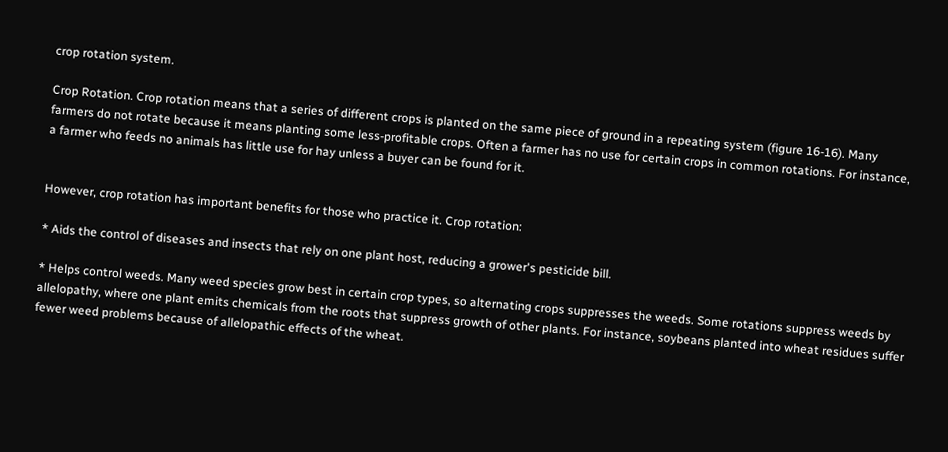crop rotation system.

Crop Rotation. Crop rotation means that a series of different crops is planted on the same piece of ground in a repeating system (figure 16-16). Many farmers do not rotate because it means planting some less-profitable crops. Often a farmer has no use for certain crops in common rotations. For instance, a farmer who feeds no animals has little use for hay unless a buyer can be found for it.


However, crop rotation has important benefits for those who practice it. Crop rotation:

* Aids the control of diseases and insects that rely on one plant host, reducing a grower's pesticide bill.

* Helps control weeds. Many weed species grow best in certain crop types, so alternating crops suppresses the weeds. Some rotations suppress weeds by allelopathy, where one plant emits chemicals from the roots that suppress growth of other plants. For instance, soybeans planted into wheat residues suffer fewer weed problems because of allelopathic effects of the wheat.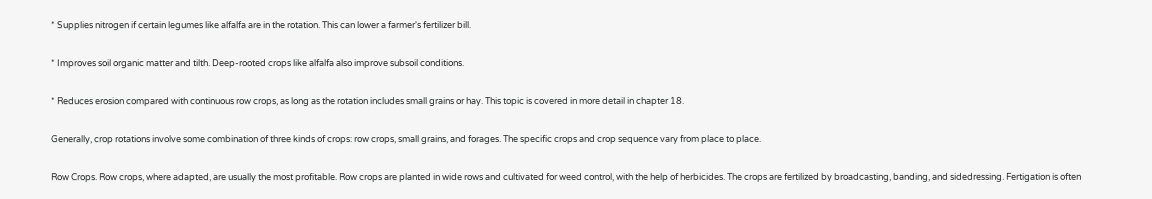* Supplies nitrogen if certain legumes like alfalfa are in the rotation. This can lower a farmer's fertilizer bill.

* Improves soil organic matter and tilth. Deep-rooted crops like alfalfa also improve subsoil conditions.

* Reduces erosion compared with continuous row crops, as long as the rotation includes small grains or hay. This topic is covered in more detail in chapter 18.

Generally, crop rotations involve some combination of three kinds of crops: row crops, small grains, and forages. The specific crops and crop sequence vary from place to place.

Row Crops. Row crops, where adapted, are usually the most profitable. Row crops are planted in wide rows and cultivated for weed control, with the help of herbicides. The crops are fertilized by broadcasting, banding, and sidedressing. Fertigation is often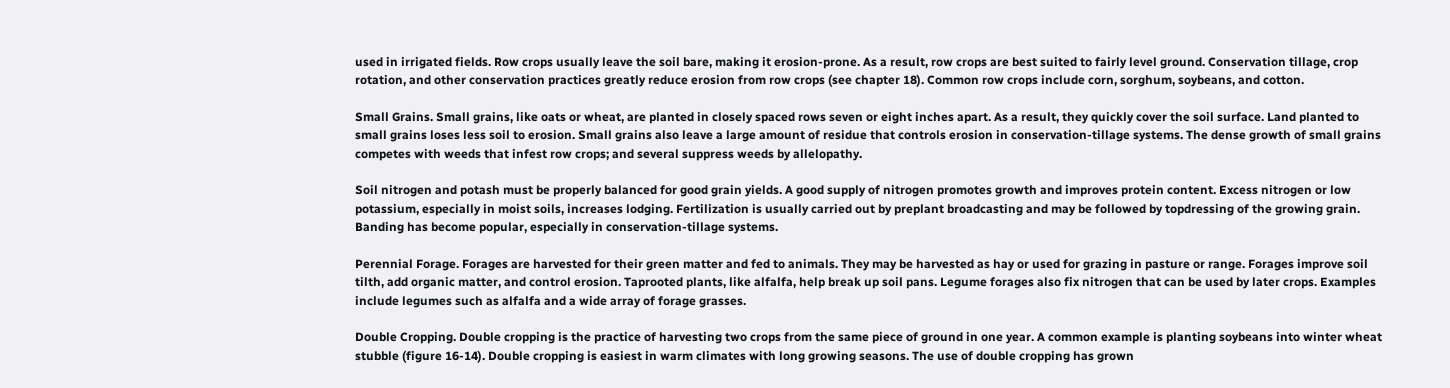used in irrigated fields. Row crops usually leave the soil bare, making it erosion-prone. As a result, row crops are best suited to fairly level ground. Conservation tillage, crop rotation, and other conservation practices greatly reduce erosion from row crops (see chapter 18). Common row crops include corn, sorghum, soybeans, and cotton.

Small Grains. Small grains, like oats or wheat, are planted in closely spaced rows seven or eight inches apart. As a result, they quickly cover the soil surface. Land planted to small grains loses less soil to erosion. Small grains also leave a large amount of residue that controls erosion in conservation-tillage systems. The dense growth of small grains competes with weeds that infest row crops; and several suppress weeds by allelopathy.

Soil nitrogen and potash must be properly balanced for good grain yields. A good supply of nitrogen promotes growth and improves protein content. Excess nitrogen or low potassium, especially in moist soils, increases lodging. Fertilization is usually carried out by preplant broadcasting and may be followed by topdressing of the growing grain. Banding has become popular, especially in conservation-tillage systems.

Perennial Forage. Forages are harvested for their green matter and fed to animals. They may be harvested as hay or used for grazing in pasture or range. Forages improve soil tilth, add organic matter, and control erosion. Taprooted plants, like alfalfa, help break up soil pans. Legume forages also fix nitrogen that can be used by later crops. Examples include legumes such as alfalfa and a wide array of forage grasses.

Double Cropping. Double cropping is the practice of harvesting two crops from the same piece of ground in one year. A common example is planting soybeans into winter wheat stubble (figure 16-14). Double cropping is easiest in warm climates with long growing seasons. The use of double cropping has grown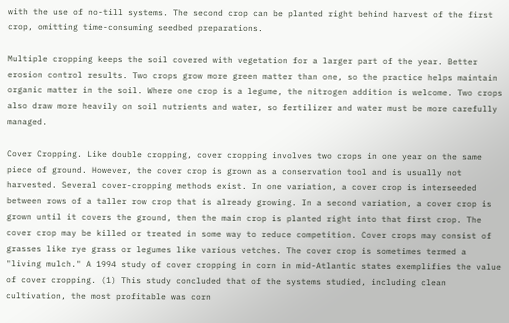with the use of no-till systems. The second crop can be planted right behind harvest of the first crop, omitting time-consuming seedbed preparations.

Multiple cropping keeps the soil covered with vegetation for a larger part of the year. Better erosion control results. Two crops grow more green matter than one, so the practice helps maintain organic matter in the soil. Where one crop is a legume, the nitrogen addition is welcome. Two crops also draw more heavily on soil nutrients and water, so fertilizer and water must be more carefully managed.

Cover Cropping. Like double cropping, cover cropping involves two crops in one year on the same piece of ground. However, the cover crop is grown as a conservation tool and is usually not harvested. Several cover-cropping methods exist. In one variation, a cover crop is interseeded between rows of a taller row crop that is already growing. In a second variation, a cover crop is grown until it covers the ground, then the main crop is planted right into that first crop. The cover crop may be killed or treated in some way to reduce competition. Cover crops may consist of grasses like rye grass or legumes like various vetches. The cover crop is sometimes termed a "living mulch." A 1994 study of cover cropping in corn in mid-Atlantic states exemplifies the value of cover cropping. (1) This study concluded that of the systems studied, including clean cultivation, the most profitable was corn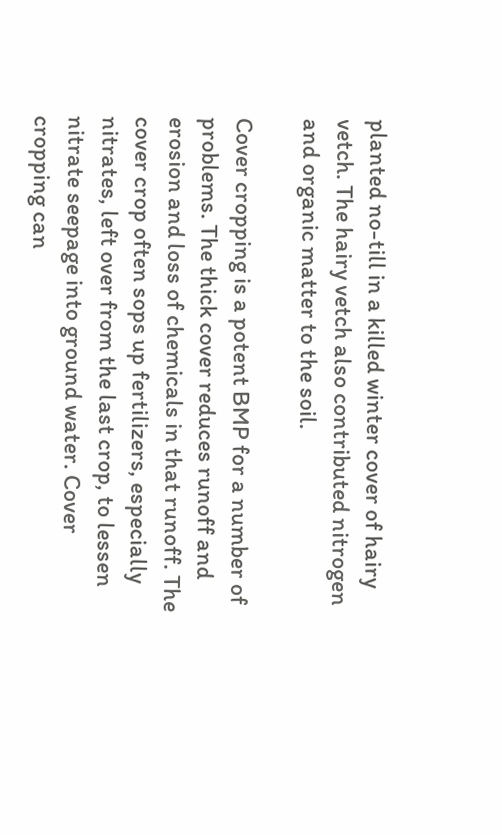planted no-till in a killed winter cover of hairy vetch. The hairy vetch also contributed nitrogen and organic matter to the soil.

Cover cropping is a potent BMP for a number of problems. The thick cover reduces runoff and erosion and loss of chemicals in that runoff. The cover crop often sops up fertilizers, especially nitrates, left over from the last crop, to lessen nitrate seepage into ground water. Cover cropping can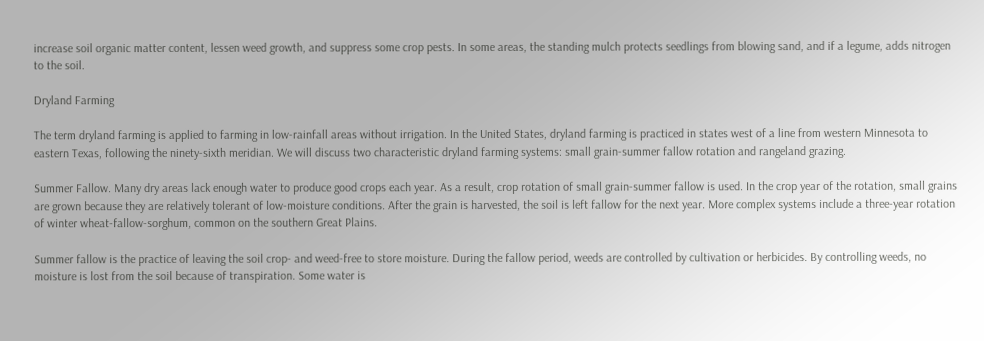increase soil organic matter content, lessen weed growth, and suppress some crop pests. In some areas, the standing mulch protects seedlings from blowing sand, and if a legume, adds nitrogen to the soil.

Dryland Farming

The term dryland farming is applied to farming in low-rainfall areas without irrigation. In the United States, dryland farming is practiced in states west of a line from western Minnesota to eastern Texas, following the ninety-sixth meridian. We will discuss two characteristic dryland farming systems: small grain-summer fallow rotation and rangeland grazing.

Summer Fallow. Many dry areas lack enough water to produce good crops each year. As a result, crop rotation of small grain-summer fallow is used. In the crop year of the rotation, small grains are grown because they are relatively tolerant of low-moisture conditions. After the grain is harvested, the soil is left fallow for the next year. More complex systems include a three-year rotation of winter wheat-fallow-sorghum, common on the southern Great Plains.

Summer fallow is the practice of leaving the soil crop- and weed-free to store moisture. During the fallow period, weeds are controlled by cultivation or herbicides. By controlling weeds, no moisture is lost from the soil because of transpiration. Some water is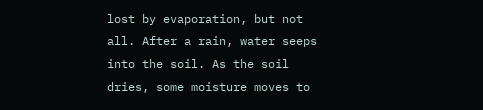lost by evaporation, but not all. After a rain, water seeps into the soil. As the soil dries, some moisture moves to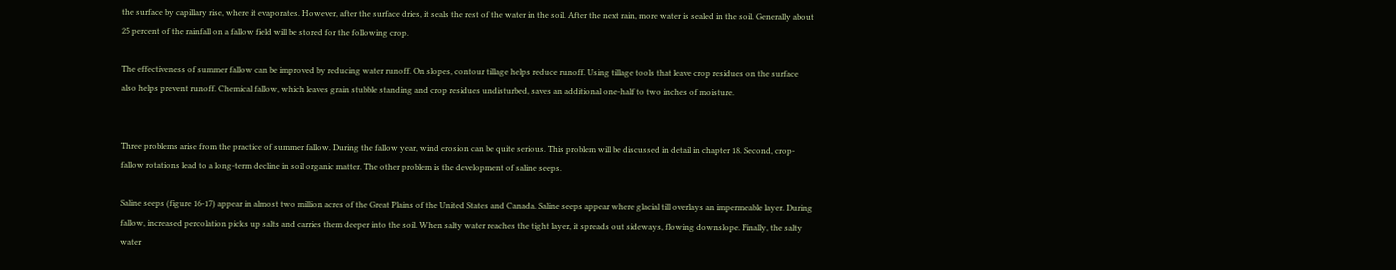the surface by capillary rise, where it evaporates. However, after the surface dries, it seals the rest of the water in the soil. After the next rain, more water is sealed in the soil. Generally about 25 percent of the rainfall on a fallow field will be stored for the following crop.

The effectiveness of summer fallow can be improved by reducing water runoff. On slopes, contour tillage helps reduce runoff. Using tillage tools that leave crop residues on the surface also helps prevent runoff. Chemical fallow, which leaves grain stubble standing and crop residues undisturbed, saves an additional one-half to two inches of moisture.


Three problems arise from the practice of summer fallow. During the fallow year, wind erosion can be quite serious. This problem will be discussed in detail in chapter 18. Second, crop-fallow rotations lead to a long-term decline in soil organic matter. The other problem is the development of saline seeps.

Saline seeps (figure 16-17) appear in almost two million acres of the Great Plains of the United States and Canada. Saline seeps appear where glacial till overlays an impermeable layer. During fallow, increased percolation picks up salts and carries them deeper into the soil. When salty water reaches the tight layer, it spreads out sideways, flowing downslope. Finally, the salty water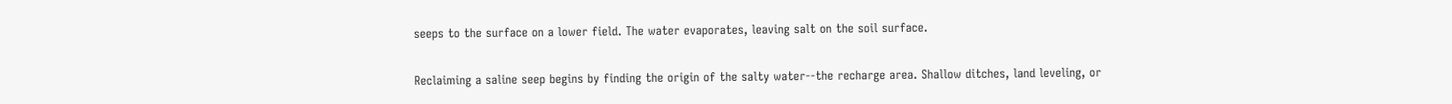seeps to the surface on a lower field. The water evaporates, leaving salt on the soil surface.

Reclaiming a saline seep begins by finding the origin of the salty water--the recharge area. Shallow ditches, land leveling, or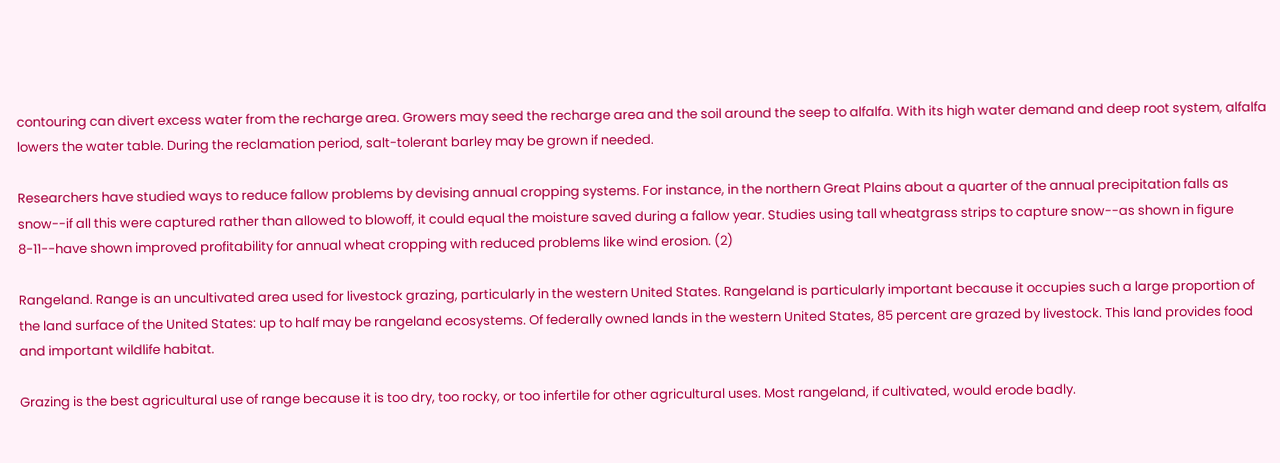contouring can divert excess water from the recharge area. Growers may seed the recharge area and the soil around the seep to alfalfa. With its high water demand and deep root system, alfalfa lowers the water table. During the reclamation period, salt-tolerant barley may be grown if needed.

Researchers have studied ways to reduce fallow problems by devising annual cropping systems. For instance, in the northern Great Plains about a quarter of the annual precipitation falls as snow--if all this were captured rather than allowed to blowoff, it could equal the moisture saved during a fallow year. Studies using tall wheatgrass strips to capture snow--as shown in figure 8-11--have shown improved profitability for annual wheat cropping with reduced problems like wind erosion. (2)

Rangeland. Range is an uncultivated area used for livestock grazing, particularly in the western United States. Rangeland is particularly important because it occupies such a large proportion of the land surface of the United States: up to half may be rangeland ecosystems. Of federally owned lands in the western United States, 85 percent are grazed by livestock. This land provides food and important wildlife habitat.

Grazing is the best agricultural use of range because it is too dry, too rocky, or too infertile for other agricultural uses. Most rangeland, if cultivated, would erode badly.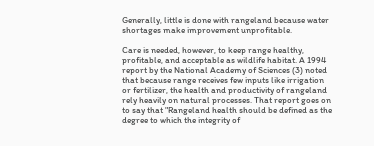Generally, little is done with rangeland because water shortages make improvement unprofitable.

Care is needed, however, to keep range healthy, profitable, and acceptable as wildlife habitat. A 1994 report by the National Academy of Sciences (3) noted that because range receives few inputs like irrigation or fertilizer, the health and productivity of rangeland rely heavily on natural processes. That report goes on to say that "Rangeland health should be defined as the degree to which the integrity of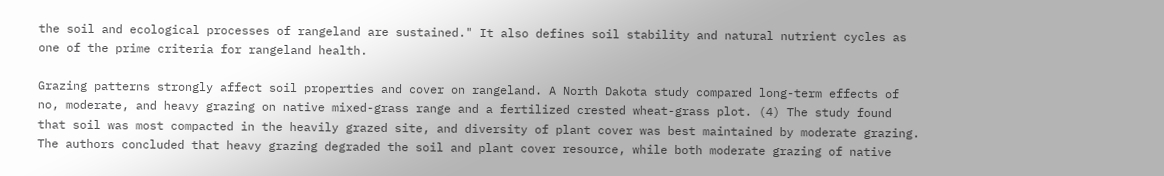the soil and ecological processes of rangeland are sustained." It also defines soil stability and natural nutrient cycles as one of the prime criteria for rangeland health.

Grazing patterns strongly affect soil properties and cover on rangeland. A North Dakota study compared long-term effects of no, moderate, and heavy grazing on native mixed-grass range and a fertilized crested wheat-grass plot. (4) The study found that soil was most compacted in the heavily grazed site, and diversity of plant cover was best maintained by moderate grazing. The authors concluded that heavy grazing degraded the soil and plant cover resource, while both moderate grazing of native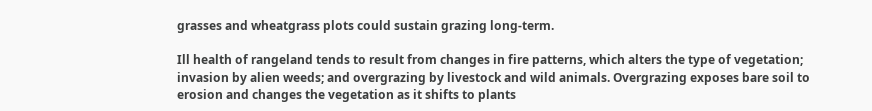grasses and wheatgrass plots could sustain grazing long-term.

Ill health of rangeland tends to result from changes in fire patterns, which alters the type of vegetation; invasion by alien weeds; and overgrazing by livestock and wild animals. Overgrazing exposes bare soil to erosion and changes the vegetation as it shifts to plants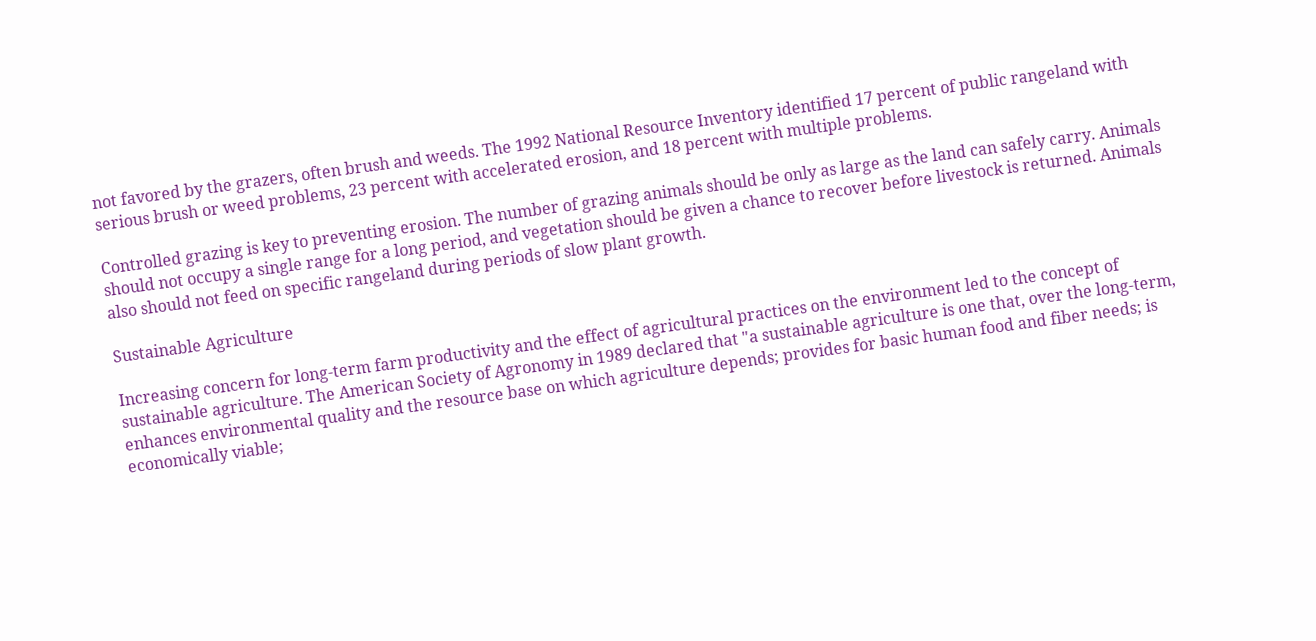not favored by the grazers, often brush and weeds. The 1992 National Resource Inventory identified 17 percent of public rangeland with serious brush or weed problems, 23 percent with accelerated erosion, and 18 percent with multiple problems.

Controlled grazing is key to preventing erosion. The number of grazing animals should be only as large as the land can safely carry. Animals should not occupy a single range for a long period, and vegetation should be given a chance to recover before livestock is returned. Animals also should not feed on specific rangeland during periods of slow plant growth.

Sustainable Agriculture

Increasing concern for long-term farm productivity and the effect of agricultural practices on the environment led to the concept of sustainable agriculture. The American Society of Agronomy in 1989 declared that "a sustainable agriculture is one that, over the long-term, enhances environmental quality and the resource base on which agriculture depends; provides for basic human food and fiber needs; is economically viable;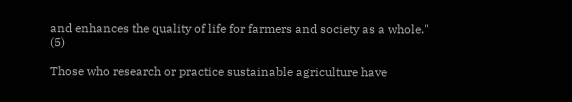and enhances the quality of life for farmers and society as a whole." (5)

Those who research or practice sustainable agriculture have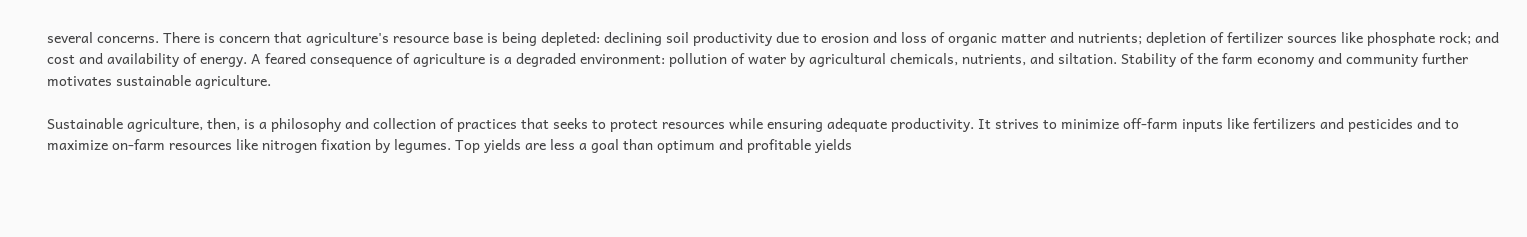several concerns. There is concern that agriculture's resource base is being depleted: declining soil productivity due to erosion and loss of organic matter and nutrients; depletion of fertilizer sources like phosphate rock; and cost and availability of energy. A feared consequence of agriculture is a degraded environment: pollution of water by agricultural chemicals, nutrients, and siltation. Stability of the farm economy and community further motivates sustainable agriculture.

Sustainable agriculture, then, is a philosophy and collection of practices that seeks to protect resources while ensuring adequate productivity. It strives to minimize off-farm inputs like fertilizers and pesticides and to maximize on-farm resources like nitrogen fixation by legumes. Top yields are less a goal than optimum and profitable yields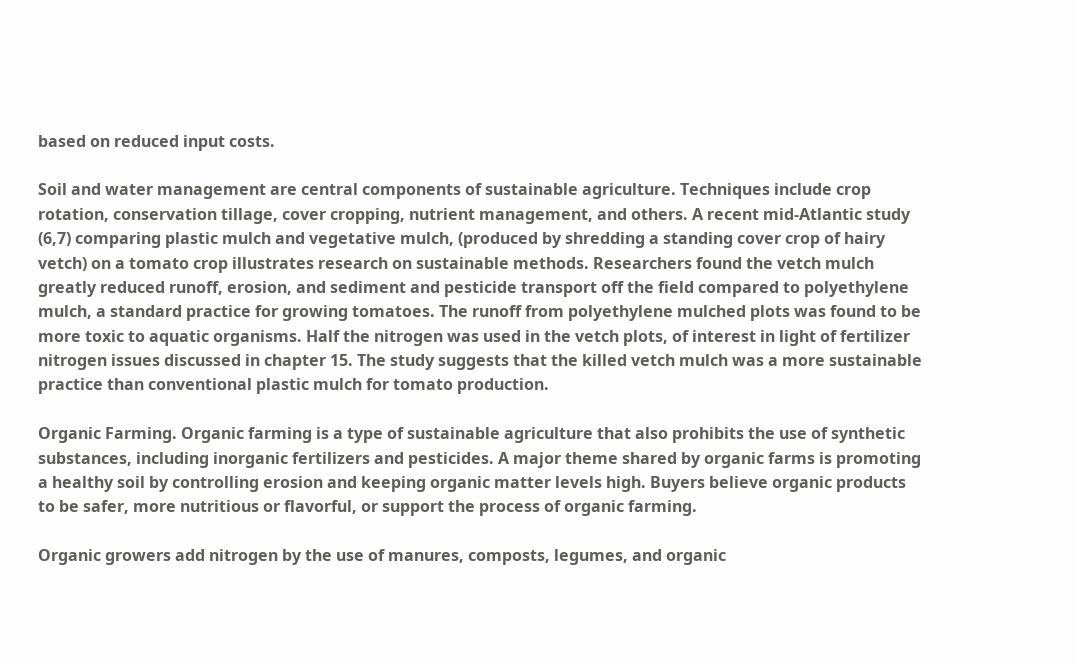based on reduced input costs.

Soil and water management are central components of sustainable agriculture. Techniques include crop rotation, conservation tillage, cover cropping, nutrient management, and others. A recent mid-Atlantic study (6,7) comparing plastic mulch and vegetative mulch, (produced by shredding a standing cover crop of hairy vetch) on a tomato crop illustrates research on sustainable methods. Researchers found the vetch mulch greatly reduced runoff, erosion, and sediment and pesticide transport off the field compared to polyethylene mulch, a standard practice for growing tomatoes. The runoff from polyethylene mulched plots was found to be more toxic to aquatic organisms. Half the nitrogen was used in the vetch plots, of interest in light of fertilizer nitrogen issues discussed in chapter 15. The study suggests that the killed vetch mulch was a more sustainable practice than conventional plastic mulch for tomato production.

Organic Farming. Organic farming is a type of sustainable agriculture that also prohibits the use of synthetic substances, including inorganic fertilizers and pesticides. A major theme shared by organic farms is promoting a healthy soil by controlling erosion and keeping organic matter levels high. Buyers believe organic products to be safer, more nutritious or flavorful, or support the process of organic farming.

Organic growers add nitrogen by the use of manures, composts, legumes, and organic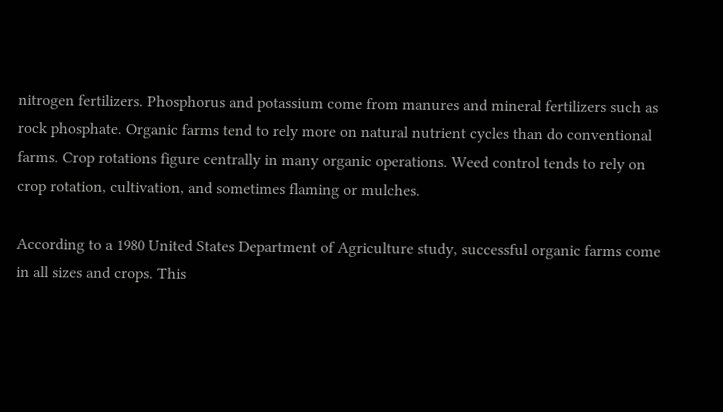nitrogen fertilizers. Phosphorus and potassium come from manures and mineral fertilizers such as rock phosphate. Organic farms tend to rely more on natural nutrient cycles than do conventional farms. Crop rotations figure centrally in many organic operations. Weed control tends to rely on crop rotation, cultivation, and sometimes flaming or mulches.

According to a 1980 United States Department of Agriculture study, successful organic farms come in all sizes and crops. This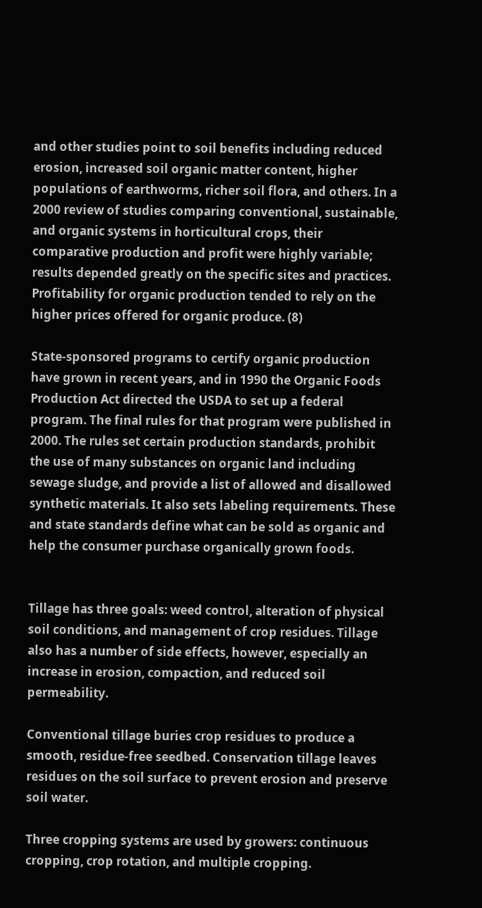and other studies point to soil benefits including reduced erosion, increased soil organic matter content, higher populations of earthworms, richer soil flora, and others. In a 2000 review of studies comparing conventional, sustainable, and organic systems in horticultural crops, their comparative production and profit were highly variable; results depended greatly on the specific sites and practices. Profitability for organic production tended to rely on the higher prices offered for organic produce. (8)

State-sponsored programs to certify organic production have grown in recent years, and in 1990 the Organic Foods Production Act directed the USDA to set up a federal program. The final rules for that program were published in 2000. The rules set certain production standards, prohibit the use of many substances on organic land including sewage sludge, and provide a list of allowed and disallowed synthetic materials. It also sets labeling requirements. These and state standards define what can be sold as organic and help the consumer purchase organically grown foods.


Tillage has three goals: weed control, alteration of physical soil conditions, and management of crop residues. Tillage also has a number of side effects, however, especially an increase in erosion, compaction, and reduced soil permeability.

Conventional tillage buries crop residues to produce a smooth, residue-free seedbed. Conservation tillage leaves residues on the soil surface to prevent erosion and preserve soil water.

Three cropping systems are used by growers: continuous cropping, crop rotation, and multiple cropping.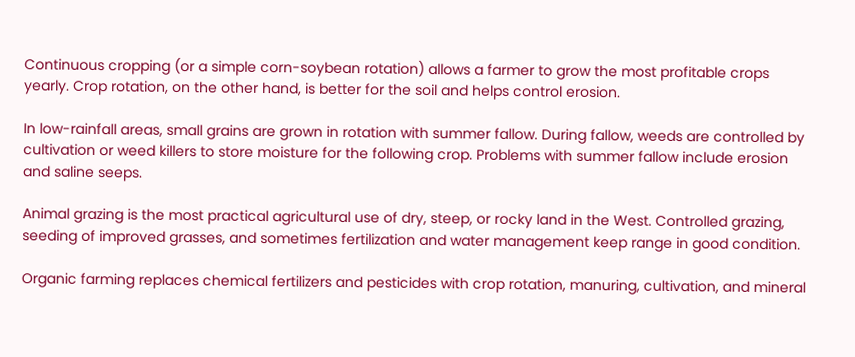Continuous cropping (or a simple corn-soybean rotation) allows a farmer to grow the most profitable crops yearly. Crop rotation, on the other hand, is better for the soil and helps control erosion.

In low-rainfall areas, small grains are grown in rotation with summer fallow. During fallow, weeds are controlled by cultivation or weed killers to store moisture for the following crop. Problems with summer fallow include erosion and saline seeps.

Animal grazing is the most practical agricultural use of dry, steep, or rocky land in the West. Controlled grazing, seeding of improved grasses, and sometimes fertilization and water management keep range in good condition.

Organic farming replaces chemical fertilizers and pesticides with crop rotation, manuring, cultivation, and mineral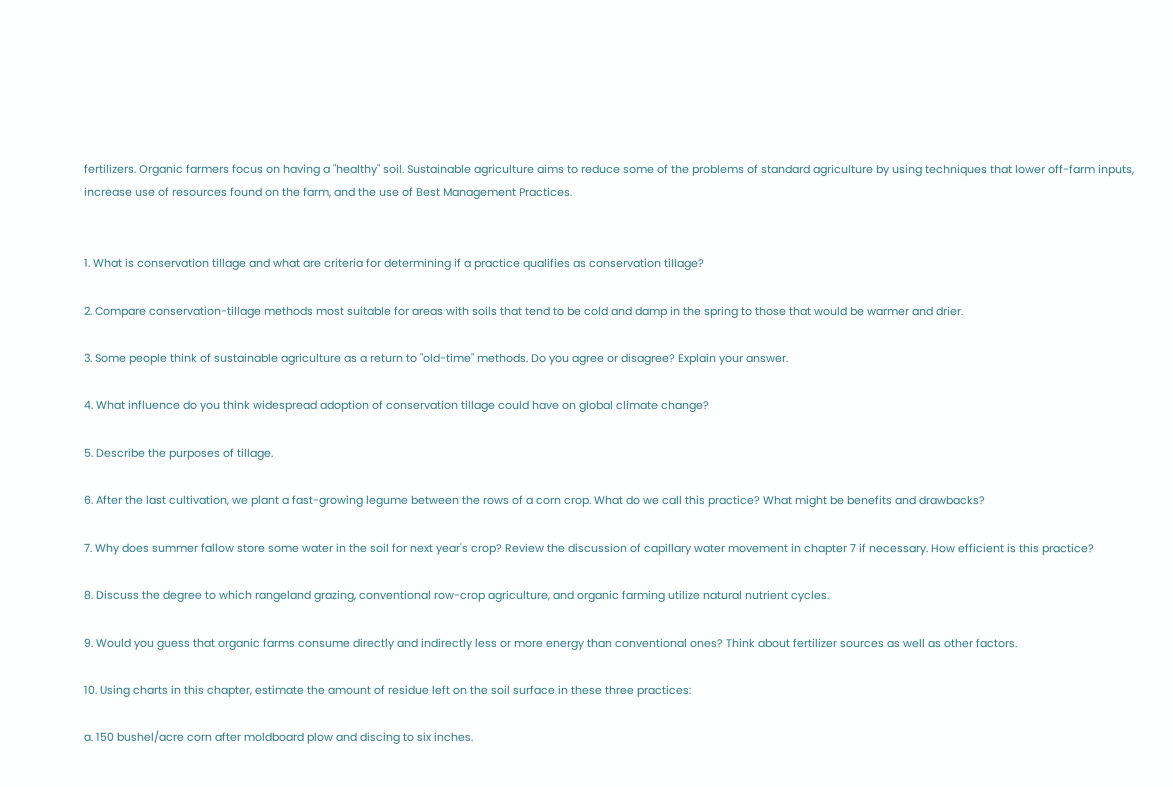fertilizers. Organic farmers focus on having a "healthy" soil. Sustainable agriculture aims to reduce some of the problems of standard agriculture by using techniques that lower off-farm inputs, increase use of resources found on the farm, and the use of Best Management Practices.


1. What is conservation tillage and what are criteria for determining if a practice qualifies as conservation tillage?

2. Compare conservation-tillage methods most suitable for areas with soils that tend to be cold and damp in the spring to those that would be warmer and drier.

3. Some people think of sustainable agriculture as a return to "old-time" methods. Do you agree or disagree? Explain your answer.

4. What influence do you think widespread adoption of conservation tillage could have on global climate change?

5. Describe the purposes of tillage.

6. After the last cultivation, we plant a fast-growing legume between the rows of a corn crop. What do we call this practice? What might be benefits and drawbacks?

7. Why does summer fallow store some water in the soil for next year's crop? Review the discussion of capillary water movement in chapter 7 if necessary. How efficient is this practice?

8. Discuss the degree to which rangeland grazing, conventional row-crop agriculture, and organic farming utilize natural nutrient cycles.

9. Would you guess that organic farms consume directly and indirectly less or more energy than conventional ones? Think about fertilizer sources as well as other factors.

10. Using charts in this chapter, estimate the amount of residue left on the soil surface in these three practices:

a. 150 bushel/acre corn after moldboard plow and discing to six inches.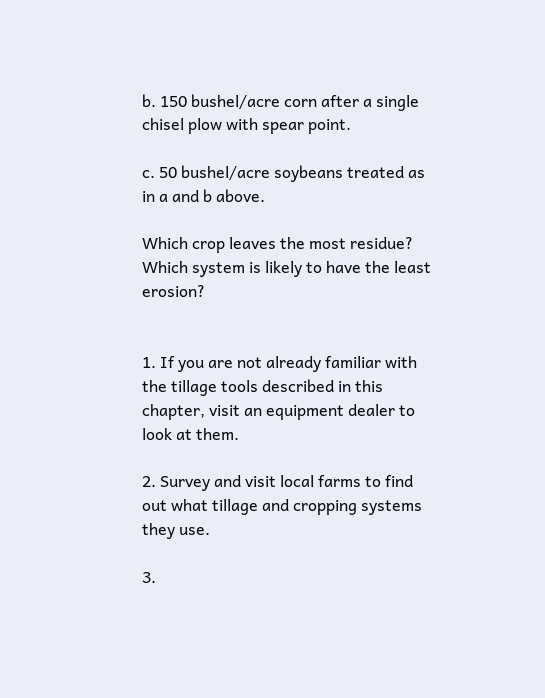b. 150 bushel/acre corn after a single chisel plow with spear point.

c. 50 bushel/acre soybeans treated as in a and b above.

Which crop leaves the most residue? Which system is likely to have the least erosion?


1. If you are not already familiar with the tillage tools described in this chapter, visit an equipment dealer to look at them.

2. Survey and visit local farms to find out what tillage and cropping systems they use.

3.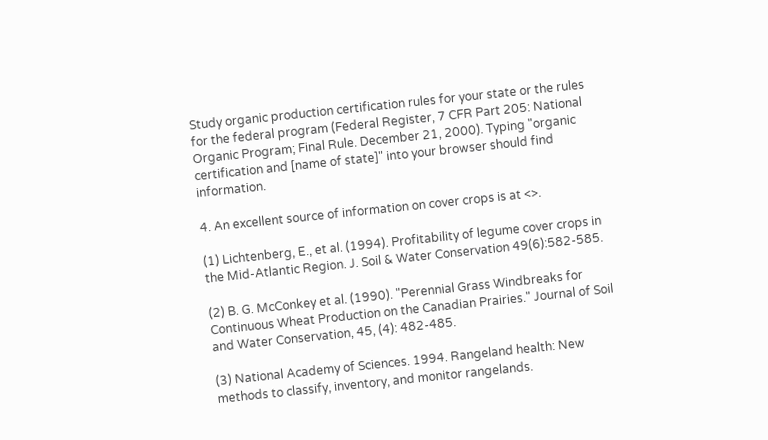Study organic production certification rules for your state or the rules for the federal program (Federal Register, 7 CFR Part 205: National Organic Program; Final Rule. December 21, 2000). Typing "organic certification and [name of state]" into your browser should find information.

4. An excellent source of information on cover crops is at <>.

(1) Lichtenberg, E., et al. (1994). Profitability of legume cover crops in the Mid-Atlantic Region. J. Soil & Water Conservation 49(6):582-585.

(2) B. G. McConkey et al. (1990). "Perennial Grass Windbreaks for Continuous Wheat Production on the Canadian Prairies." Journal of Soil and Water Conservation, 45, (4): 482-485.

(3) National Academy of Sciences. 1994. Rangeland health: New methods to classify, inventory, and monitor rangelands.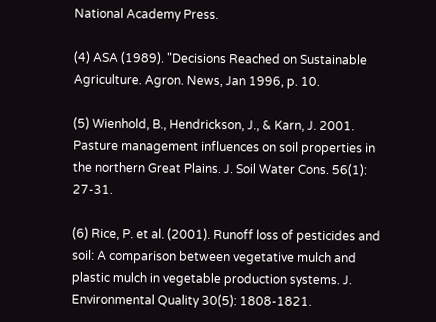National Academy Press.

(4) ASA (1989). "Decisions Reached on Sustainable Agriculture. Agron. News, Jan 1996, p. 10.

(5) Wienhold, B., Hendrickson, J., & Karn, J. 2001. Pasture management influences on soil properties in the northern Great Plains. J. Soil Water Cons. 56(1): 27-31.

(6) Rice, P. et al. (2001). Runoff loss of pesticides and soil: A comparison between vegetative mulch and plastic mulch in vegetable production systems. J. Environmental Quality 30(5): 1808-1821.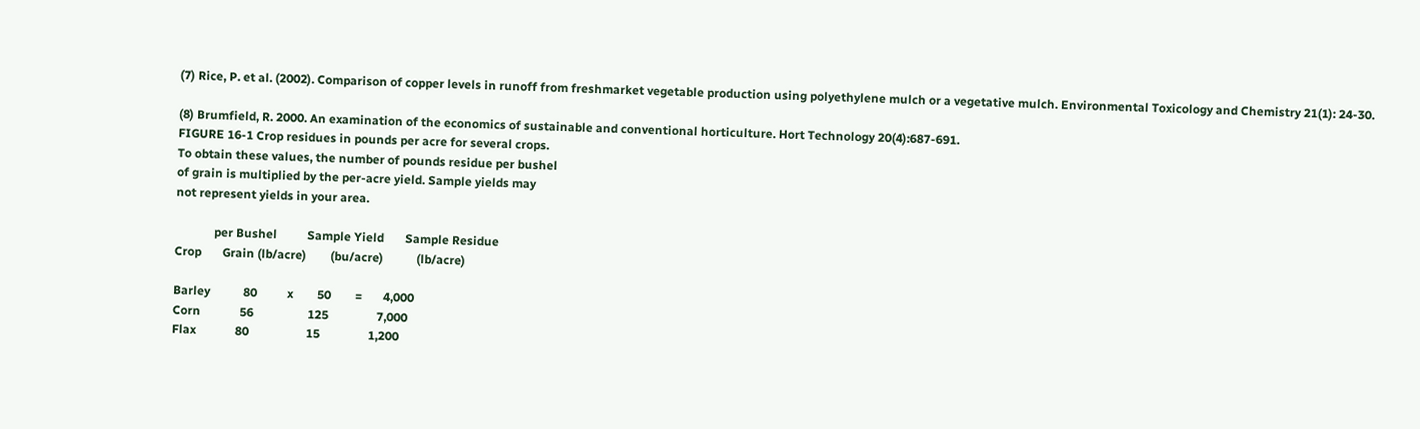(7) Rice, P. et al. (2002). Comparison of copper levels in runoff from freshmarket vegetable production using polyethylene mulch or a vegetative mulch. Environmental Toxicology and Chemistry 21(1): 24-30.

(8) Brumfield, R. 2000. An examination of the economics of sustainable and conventional horticulture. Hort Technology 20(4):687-691.
FIGURE 16-1 Crop residues in pounds per acre for several crops.
To obtain these values, the number of pounds residue per bushel
of grain is multiplied by the per-acre yield. Sample yields may
not represent yields in your area.

             per Bushel          Sample Yield       Sample Residue
Crop       Grain (lb/acre)        (bu/acre)           (lb/acre)

Barley           80          x        50        =       4,000
Corn             56                  125                7,000
Flax             80                   15                1,200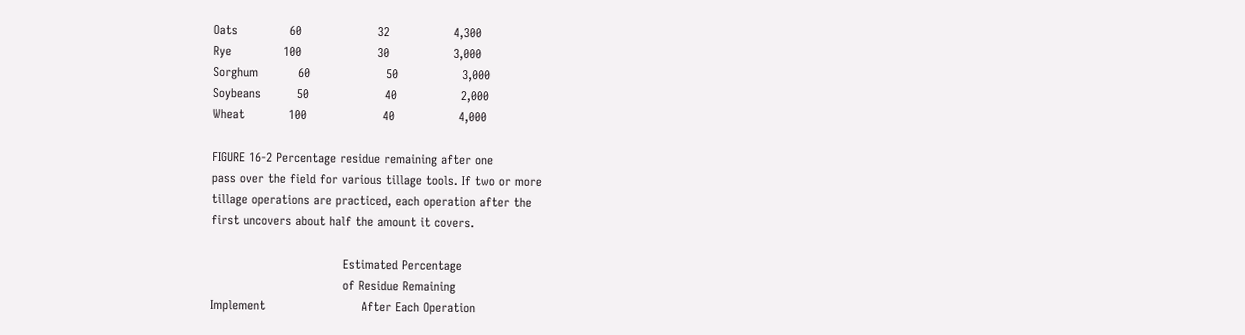Oats             60                   32                4,300
Rye             100                   30                3,000
Sorghum          60                   50                3,000
Soybeans         50                   40                2,000
Wheat           100                   40                4,000

FIGURE 16-2 Percentage residue remaining after one
pass over the field for various tillage tools. If two or more
tillage operations are practiced, each operation after the
first uncovers about half the amount it covers.

                                 Estimated Percentage
                                 of Residue Remaining
Implement                        After Each Operation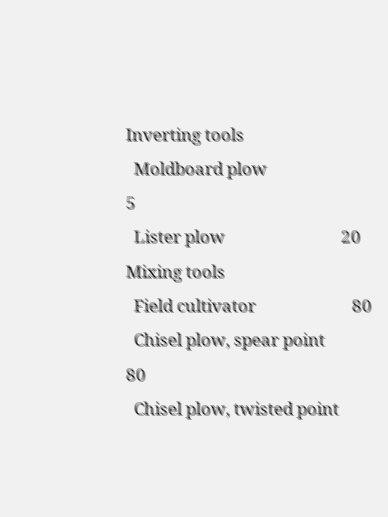Inverting tools
  Moldboard plow                          5
  Lister plow                             20
Mixing tools
  Field cultivator                        80
  Chisel plow, spear point                80
  Chisel plow, twisted point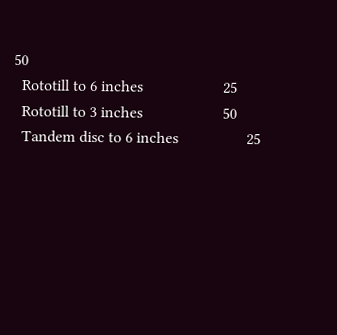50
  Rototill to 6 inches                    25
  Rototill to 3 inches                    50
  Tandem disc to 6 inches                 25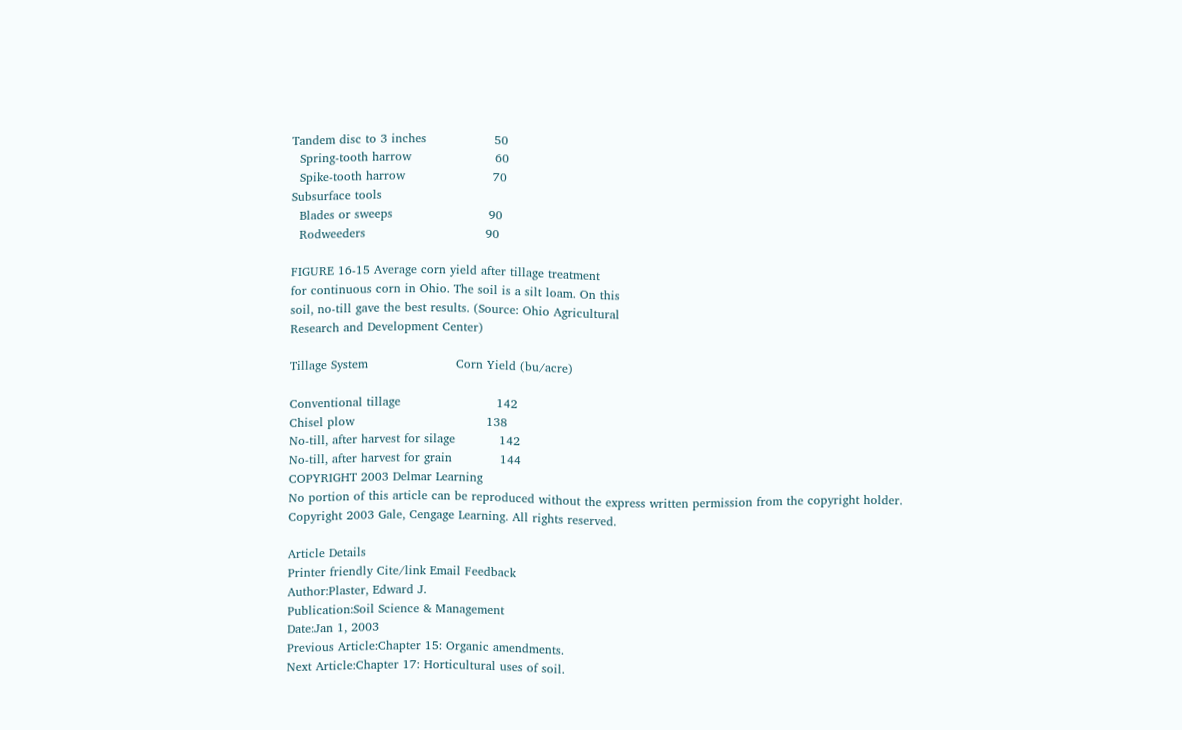Tandem disc to 3 inches                 50
  Spring-tooth harrow                     60
  Spike-tooth harrow                      70
Subsurface tools
  Blades or sweeps                        90
  Rodweeders                              90

FIGURE 16-15 Average corn yield after tillage treatment
for continuous corn in Ohio. The soil is a silt loam. On this
soil, no-till gave the best results. (Source: Ohio Agricultural
Research and Development Center)

Tillage System                      Corn Yield (bu/acre)

Conventional tillage                        142
Chisel plow                                 138
No-till, after harvest for silage           142
No-till, after harvest for grain            144
COPYRIGHT 2003 Delmar Learning
No portion of this article can be reproduced without the express written permission from the copyright holder.
Copyright 2003 Gale, Cengage Learning. All rights reserved.

Article Details
Printer friendly Cite/link Email Feedback
Author:Plaster, Edward J.
Publication:Soil Science & Management
Date:Jan 1, 2003
Previous Article:Chapter 15: Organic amendments.
Next Article:Chapter 17: Horticultural uses of soil.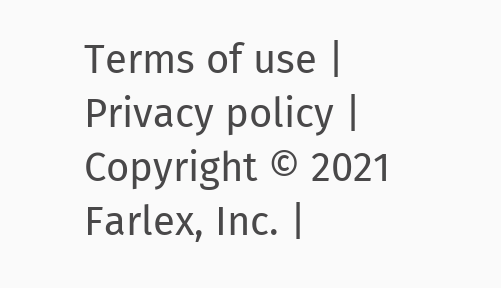Terms of use | Privacy policy | Copyright © 2021 Farlex, Inc. |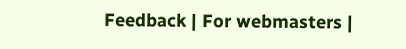Feedback | For webmasters |